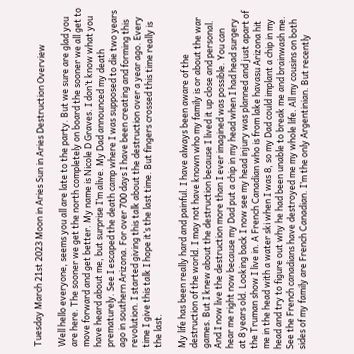Tuesday March 21st 2023 Moon in Aries Sun in Aries Destruction Overview

Well hello everyone, seems you all are late to the party. But we sure are glad you are here. The sooner we get the north completely on board the sooner we all get to move forward and get better. My name is Nicole D Graves. I don’t know what you have heard about me, but surprise I’m alive. My Dad announced my death prematurely. See I escaped the death camp where I was supposed to die two years ago in southern Arizona. For over 700 days I have been creating and forming this revolution. I started giving this talk about the destruction over a year ago. Every time I give this talk I hope it’s the last time. But fingers crossed this time really is the last.

My life has been really hard and painful. I have always been aware of the destruction of the world. I may not have known who my family is or about the war games. But I knew about the destruction because I lived it up close and personal. And I now live the destruction more than I ever imagined was possible. You can hear me right now because my Dad put a chip in my head when I had head surgery at 8 years old. Looking back I now see my head injury was planned and just apart of the Truman show I live in. A French Canadian who is from lake havasu Arizona hit me in the head with a water ski when I was 8, so my Dad could implant a chip in my head and try to figure out why he had been unable to break me and brainwash me. See the French canadians have destroyed me my whole life. All my cousins on both sides of my family are French Canadian. I’m the only Argentinian. But recently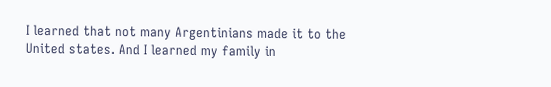I learned that not many Argentinians made it to the United states. And I learned my family in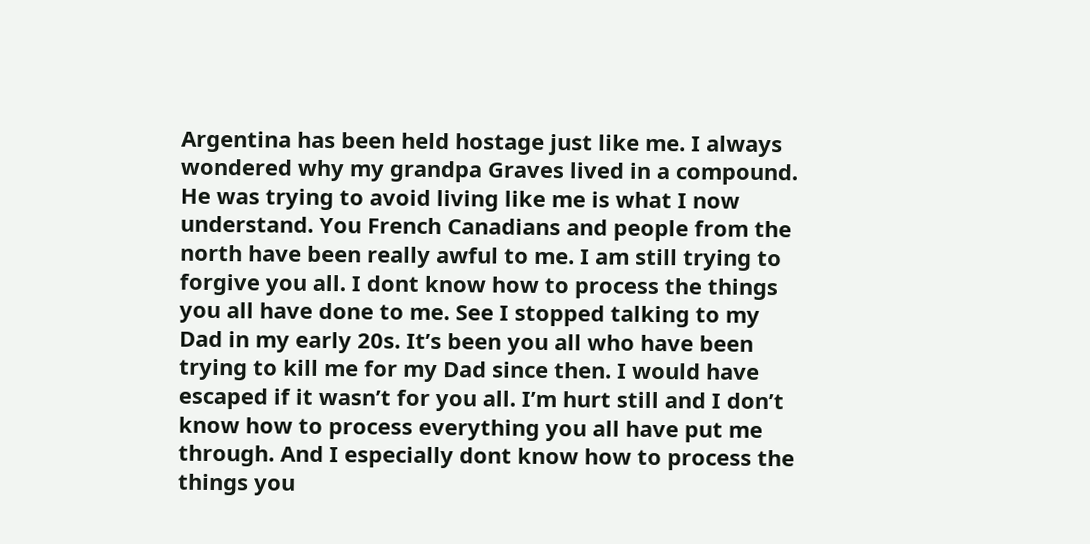Argentina has been held hostage just like me. I always wondered why my grandpa Graves lived in a compound. He was trying to avoid living like me is what I now understand. You French Canadians and people from the north have been really awful to me. I am still trying to forgive you all. I dont know how to process the things you all have done to me. See I stopped talking to my Dad in my early 20s. It’s been you all who have been trying to kill me for my Dad since then. I would have escaped if it wasn’t for you all. I’m hurt still and I don’t know how to process everything you all have put me through. And I especially dont know how to process the things you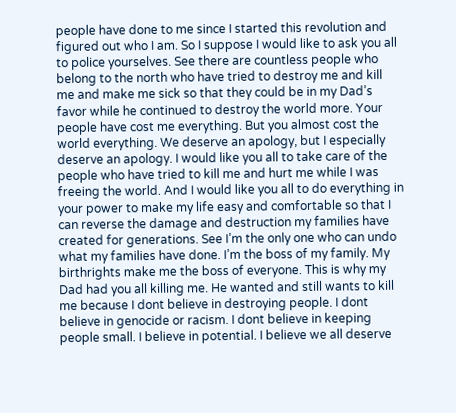people have done to me since I started this revolution and figured out who I am. So I suppose I would like to ask you all to police yourselves. See there are countless people who belong to the north who have tried to destroy me and kill me and make me sick so that they could be in my Dad’s favor while he continued to destroy the world more. Your people have cost me everything. But you almost cost the world everything. We deserve an apology, but I especially deserve an apology. I would like you all to take care of the people who have tried to kill me and hurt me while I was freeing the world. And I would like you all to do everything in your power to make my life easy and comfortable so that I can reverse the damage and destruction my families have created for generations. See I’m the only one who can undo what my families have done. I’m the boss of my family. My birthrights make me the boss of everyone. This is why my Dad had you all killing me. He wanted and still wants to kill me because I dont believe in destroying people. I dont believe in genocide or racism. I dont believe in keeping people small. I believe in potential. I believe we all deserve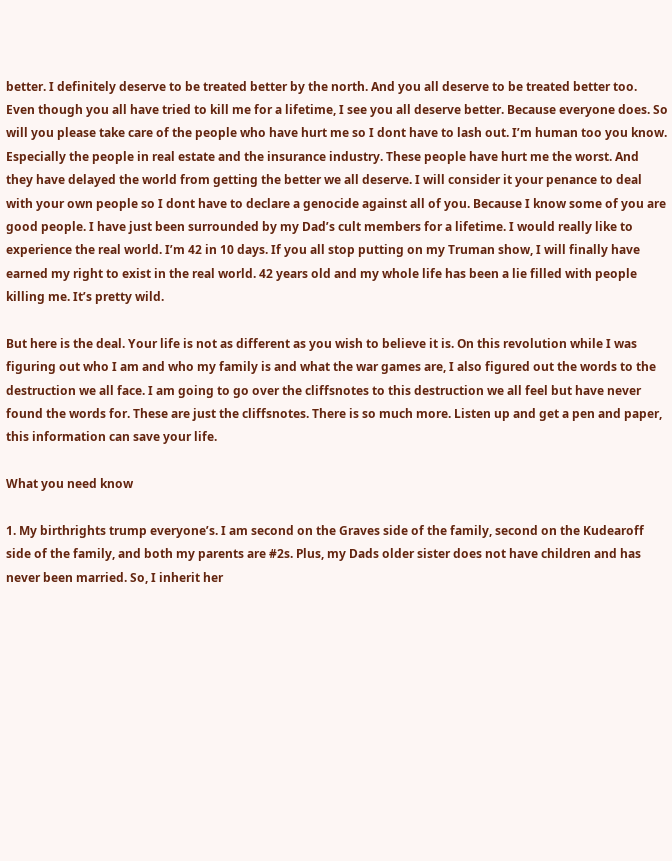better. I definitely deserve to be treated better by the north. And you all deserve to be treated better too. Even though you all have tried to kill me for a lifetime, I see you all deserve better. Because everyone does. So will you please take care of the people who have hurt me so I dont have to lash out. I’m human too you know. Especially the people in real estate and the insurance industry. These people have hurt me the worst. And they have delayed the world from getting the better we all deserve. I will consider it your penance to deal with your own people so I dont have to declare a genocide against all of you. Because I know some of you are good people. I have just been surrounded by my Dad’s cult members for a lifetime. I would really like to experience the real world. I’m 42 in 10 days. If you all stop putting on my Truman show, I will finally have earned my right to exist in the real world. 42 years old and my whole life has been a lie filled with people killing me. It’s pretty wild.

But here is the deal. Your life is not as different as you wish to believe it is. On this revolution while I was figuring out who I am and who my family is and what the war games are, I also figured out the words to the destruction we all face. I am going to go over the cliffsnotes to this destruction we all feel but have never found the words for. These are just the cliffsnotes. There is so much more. Listen up and get a pen and paper, this information can save your life.

What you need know

1. My birthrights trump everyone’s. I am second on the Graves side of the family, second on the Kudearoff side of the family, and both my parents are #2s. Plus, my Dads older sister does not have children and has never been married. So, I inherit her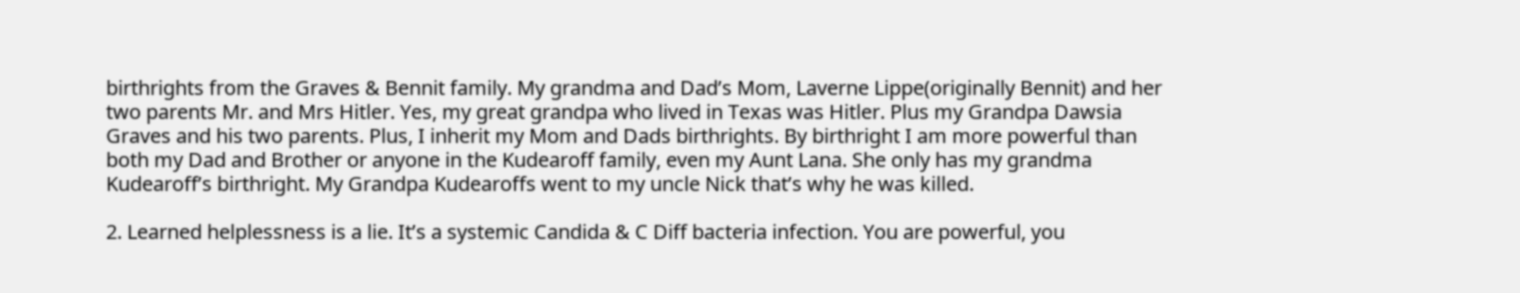birthrights from the Graves & Bennit family. My grandma and Dad’s Mom, Laverne Lippe(originally Bennit) and her two parents Mr. and Mrs Hitler. Yes, my great grandpa who lived in Texas was Hitler. Plus my Grandpa Dawsia Graves and his two parents. Plus, I inherit my Mom and Dads birthrights. By birthright I am more powerful than both my Dad and Brother or anyone in the Kudearoff family, even my Aunt Lana. She only has my grandma Kudearoff’s birthright. My Grandpa Kudearoffs went to my uncle Nick that’s why he was killed.

2. Learned helplessness is a lie. It’s a systemic Candida & C Diff bacteria infection. You are powerful, you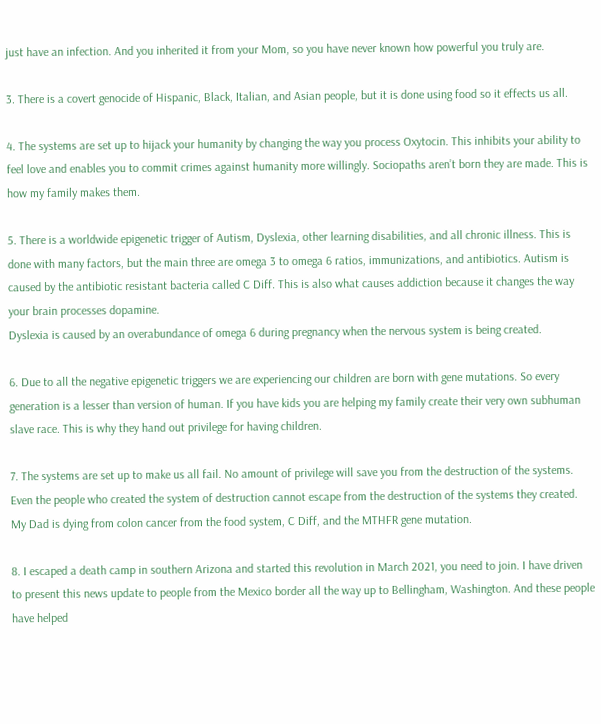just have an infection. And you inherited it from your Mom, so you have never known how powerful you truly are.

3. There is a covert genocide of Hispanic, Black, Italian, and Asian people, but it is done using food so it effects us all.

4. The systems are set up to hijack your humanity by changing the way you process Oxytocin. This inhibits your ability to feel love and enables you to commit crimes against humanity more willingly. Sociopaths aren’t born they are made. This is how my family makes them.

5. There is a worldwide epigenetic trigger of Autism, Dyslexia, other learning disabilities, and all chronic illness. This is done with many factors, but the main three are omega 3 to omega 6 ratios, immunizations, and antibiotics. Autism is caused by the antibiotic resistant bacteria called C Diff. This is also what causes addiction because it changes the way your brain processes dopamine.
Dyslexia is caused by an overabundance of omega 6 during pregnancy when the nervous system is being created.

6. Due to all the negative epigenetic triggers we are experiencing our children are born with gene mutations. So every generation is a lesser than version of human. If you have kids you are helping my family create their very own subhuman slave race. This is why they hand out privilege for having children.

7. The systems are set up to make us all fail. No amount of privilege will save you from the destruction of the systems. Even the people who created the system of destruction cannot escape from the destruction of the systems they created. My Dad is dying from colon cancer from the food system, C Diff, and the MTHFR gene mutation.

8. I escaped a death camp in southern Arizona and started this revolution in March 2021, you need to join. I have driven to present this news update to people from the Mexico border all the way up to Bellingham, Washington. And these people have helped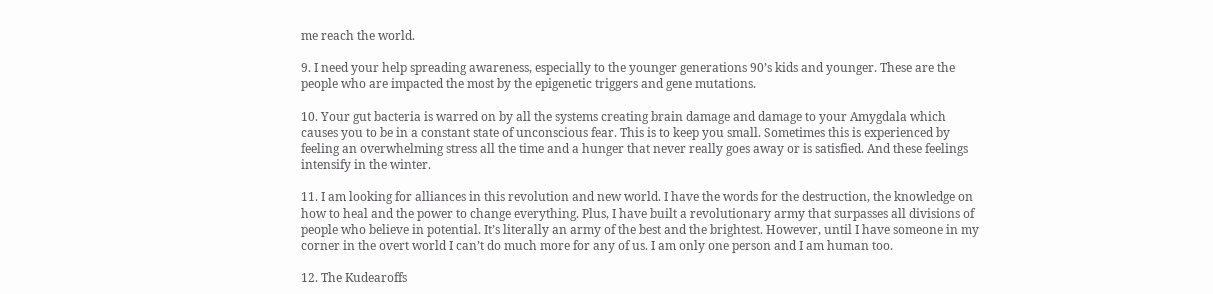me reach the world.

9. I need your help spreading awareness, especially to the younger generations 90’s kids and younger. These are the people who are impacted the most by the epigenetic triggers and gene mutations.

10. Your gut bacteria is warred on by all the systems creating brain damage and damage to your Amygdala which causes you to be in a constant state of unconscious fear. This is to keep you small. Sometimes this is experienced by feeling an overwhelming stress all the time and a hunger that never really goes away or is satisfied. And these feelings intensify in the winter.

11. I am looking for alliances in this revolution and new world. I have the words for the destruction, the knowledge on how to heal and the power to change everything. Plus, I have built a revolutionary army that surpasses all divisions of people who believe in potential. It’s literally an army of the best and the brightest. However, until I have someone in my corner in the overt world I can’t do much more for any of us. I am only one person and I am human too.

12. The Kudearoffs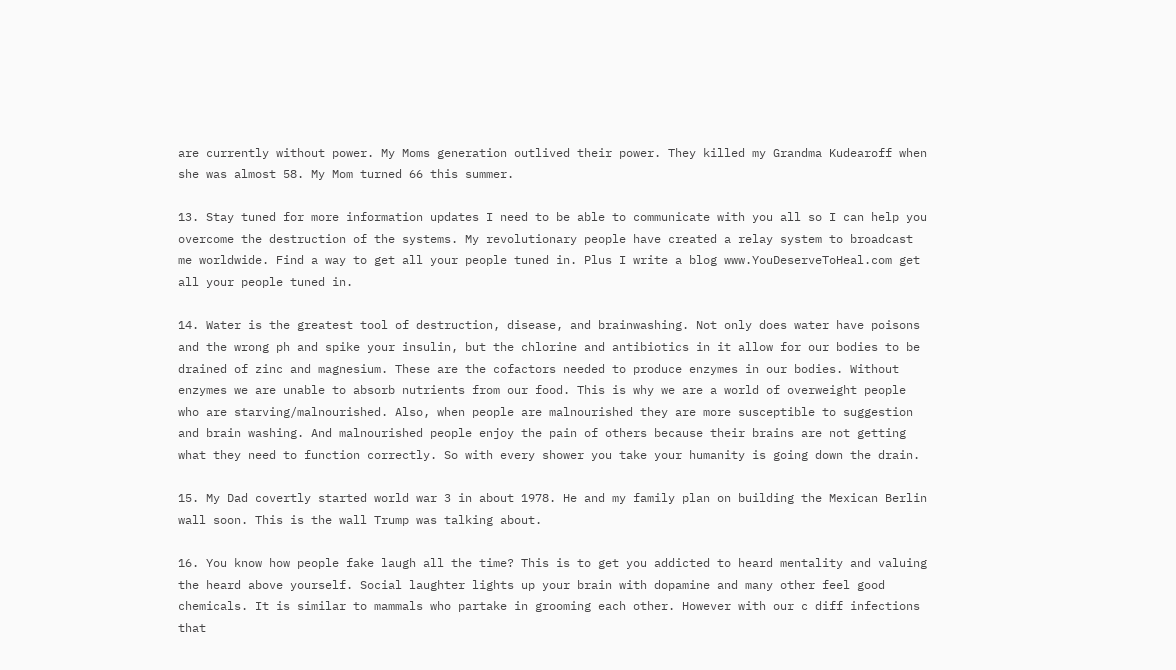are currently without power. My Moms generation outlived their power. They killed my Grandma Kudearoff when she was almost 58. My Mom turned 66 this summer.

13. Stay tuned for more information updates I need to be able to communicate with you all so I can help you overcome the destruction of the systems. My revolutionary people have created a relay system to broadcast me worldwide. Find a way to get all your people tuned in. Plus I write a blog www.YouDeserveToHeal.com get all your people tuned in.

14. Water is the greatest tool of destruction, disease, and brainwashing. Not only does water have poisons and the wrong ph and spike your insulin, but the chlorine and antibiotics in it allow for our bodies to be drained of zinc and magnesium. These are the cofactors needed to produce enzymes in our bodies. Without enzymes we are unable to absorb nutrients from our food. This is why we are a world of overweight people who are starving/malnourished. Also, when people are malnourished they are more susceptible to suggestion and brain washing. And malnourished people enjoy the pain of others because their brains are not getting what they need to function correctly. So with every shower you take your humanity is going down the drain.

15. My Dad covertly started world war 3 in about 1978. He and my family plan on building the Mexican Berlin wall soon. This is the wall Trump was talking about.

16. You know how people fake laugh all the time? This is to get you addicted to heard mentality and valuing the heard above yourself. Social laughter lights up your brain with dopamine and many other feel good chemicals. It is similar to mammals who partake in grooming each other. However with our c diff infections that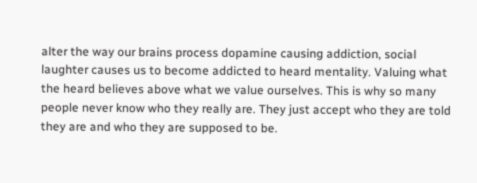alter the way our brains process dopamine causing addiction, social laughter causes us to become addicted to heard mentality. Valuing what the heard believes above what we value ourselves. This is why so many people never know who they really are. They just accept who they are told they are and who they are supposed to be.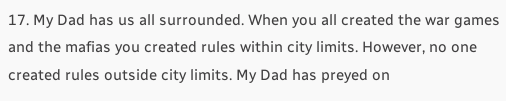17. My Dad has us all surrounded. When you all created the war games and the mafias you created rules within city limits. However, no one created rules outside city limits. My Dad has preyed on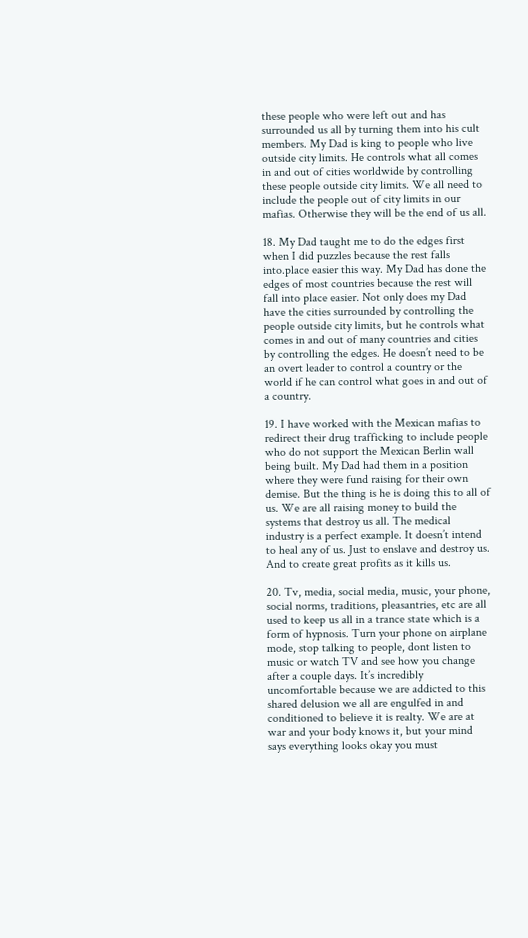these people who were left out and has surrounded us all by turning them into his cult members. My Dad is king to people who live outside city limits. He controls what all comes in and out of cities worldwide by controlling these people outside city limits. We all need to include the people out of city limits in our mafias. Otherwise they will be the end of us all.

18. My Dad taught me to do the edges first when I did puzzles because the rest falls into.place easier this way. My Dad has done the edges of most countries because the rest will fall into place easier. Not only does my Dad have the cities surrounded by controlling the people outside city limits, but he controls what comes in and out of many countries and cities by controlling the edges. He doesn’t need to be an overt leader to control a country or the world if he can control what goes in and out of a country.

19. I have worked with the Mexican mafias to redirect their drug trafficking to include people who do not support the Mexican Berlin wall being built. My Dad had them in a position where they were fund raising for their own demise. But the thing is he is doing this to all of us. We are all raising money to build the systems that destroy us all. The medical industry is a perfect example. It doesn’t intend to heal any of us. Just to enslave and destroy us. And to create great profits as it kills us.

20. Tv, media, social media, music, your phone, social norms, traditions, pleasantries, etc are all used to keep us all in a trance state which is a form of hypnosis. Turn your phone on airplane mode, stop talking to people, dont listen to music or watch TV and see how you change after a couple days. It’s incredibly uncomfortable because we are addicted to this shared delusion we all are engulfed in and conditioned to believe it is realty. We are at war and your body knows it, but your mind says everything looks okay you must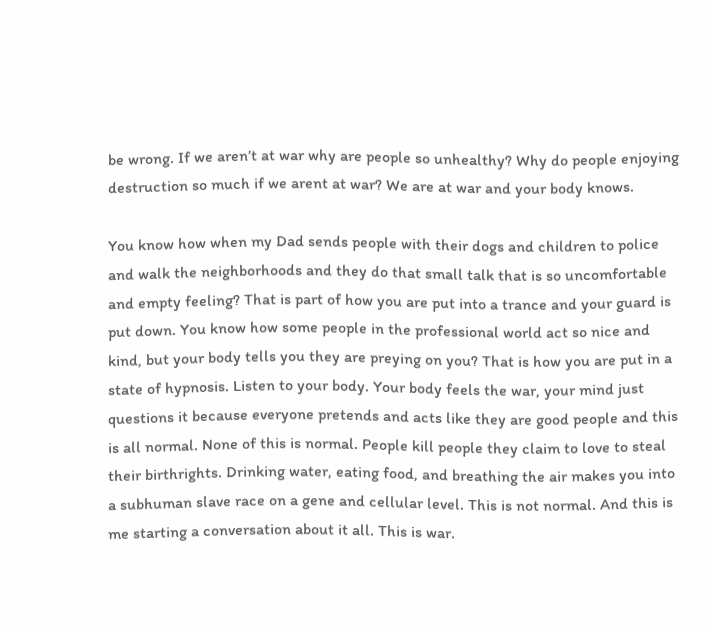be wrong. If we aren’t at war why are people so unhealthy? Why do people enjoying destruction so much if we arent at war? We are at war and your body knows.

You know how when my Dad sends people with their dogs and children to police and walk the neighborhoods and they do that small talk that is so uncomfortable and empty feeling? That is part of how you are put into a trance and your guard is put down. You know how some people in the professional world act so nice and kind, but your body tells you they are preying on you? That is how you are put in a state of hypnosis. Listen to your body. Your body feels the war, your mind just questions it because everyone pretends and acts like they are good people and this is all normal. None of this is normal. People kill people they claim to love to steal their birthrights. Drinking water, eating food, and breathing the air makes you into a subhuman slave race on a gene and cellular level. This is not normal. And this is me starting a conversation about it all. This is war.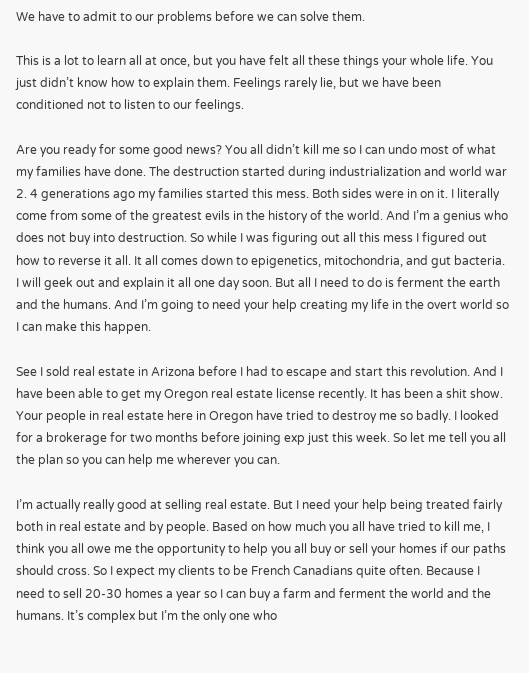We have to admit to our problems before we can solve them.

This is a lot to learn all at once, but you have felt all these things your whole life. You just didn’t know how to explain them. Feelings rarely lie, but we have been conditioned not to listen to our feelings.

Are you ready for some good news? You all didn’t kill me so I can undo most of what my families have done. The destruction started during industrialization and world war 2. 4 generations ago my families started this mess. Both sides were in on it. I literally come from some of the greatest evils in the history of the world. And I’m a genius who does not buy into destruction. So while I was figuring out all this mess I figured out how to reverse it all. It all comes down to epigenetics, mitochondria, and gut bacteria. I will geek out and explain it all one day soon. But all I need to do is ferment the earth and the humans. And I’m going to need your help creating my life in the overt world so I can make this happen.

See I sold real estate in Arizona before I had to escape and start this revolution. And I have been able to get my Oregon real estate license recently. It has been a shit show. Your people in real estate here in Oregon have tried to destroy me so badly. I looked for a brokerage for two months before joining exp just this week. So let me tell you all the plan so you can help me wherever you can.

I’m actually really good at selling real estate. But I need your help being treated fairly both in real estate and by people. Based on how much you all have tried to kill me, I think you all owe me the opportunity to help you all buy or sell your homes if our paths should cross. So I expect my clients to be French Canadians quite often. Because I need to sell 20-30 homes a year so I can buy a farm and ferment the world and the humans. It’s complex but I’m the only one who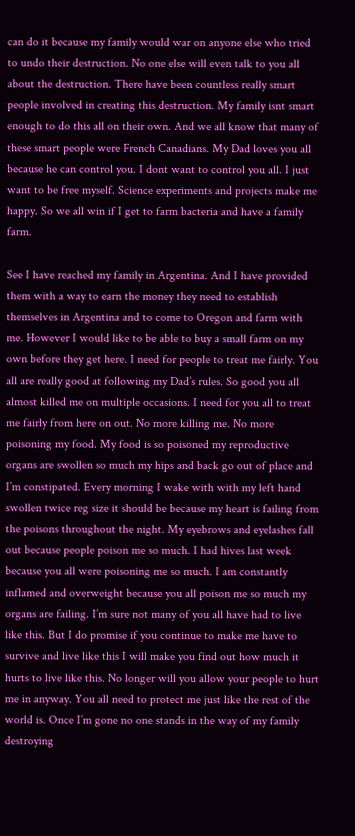can do it because my family would war on anyone else who tried to undo their destruction. No one else will even talk to you all about the destruction. There have been countless really smart people involved in creating this destruction. My family isnt smart enough to do this all on their own. And we all know that many of these smart people were French Canadians. My Dad loves you all because he can control you. I dont want to control you all. I just want to be free myself. Science experiments and projects make me happy. So we all win if I get to farm bacteria and have a family farm.

See I have reached my family in Argentina. And I have provided them with a way to earn the money they need to establish themselves in Argentina and to come to Oregon and farm with me. However I would like to be able to buy a small farm on my own before they get here. I need for people to treat me fairly. You all are really good at following my Dad’s rules. So good you all almost killed me on multiple occasions. I need for you all to treat me fairly from here on out. No more killing me. No more poisoning my food. My food is so poisoned my reproductive organs are swollen so much my hips and back go out of place and I’m constipated. Every morning I wake with with my left hand swollen twice reg size it should be because my heart is failing from the poisons throughout the night. My eyebrows and eyelashes fall out because people poison me so much. I had hives last week because you all were poisoning me so much. I am constantly inflamed and overweight because you all poison me so much my organs are failing. I’m sure not many of you all have had to live like this. But I do promise if you continue to make me have to survive and live like this I will make you find out how much it hurts to live like this. No longer will you allow your people to hurt me in anyway. You all need to protect me just like the rest of the world is. Once I’m gone no one stands in the way of my family destroying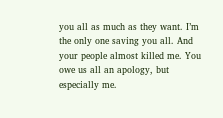you all as much as they want. I’m the only one saving you all. And your people almost killed me. You owe us all an apology, but especially me.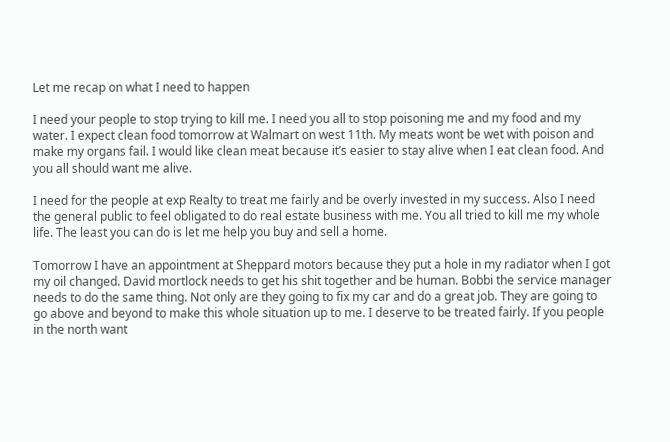Let me recap on what I need to happen

I need your people to stop trying to kill me. I need you all to stop poisoning me and my food and my water. I expect clean food tomorrow at Walmart on west 11th. My meats wont be wet with poison and make my organs fail. I would like clean meat because it’s easier to stay alive when I eat clean food. And you all should want me alive.

I need for the people at exp Realty to treat me fairly and be overly invested in my success. Also I need the general public to feel obligated to do real estate business with me. You all tried to kill me my whole life. The least you can do is let me help you buy and sell a home.

Tomorrow I have an appointment at Sheppard motors because they put a hole in my radiator when I got my oil changed. David mortlock needs to get his shit together and be human. Bobbi the service manager needs to do the same thing. Not only are they going to fix my car and do a great job. They are going to go above and beyond to make this whole situation up to me. I deserve to be treated fairly. If you people in the north want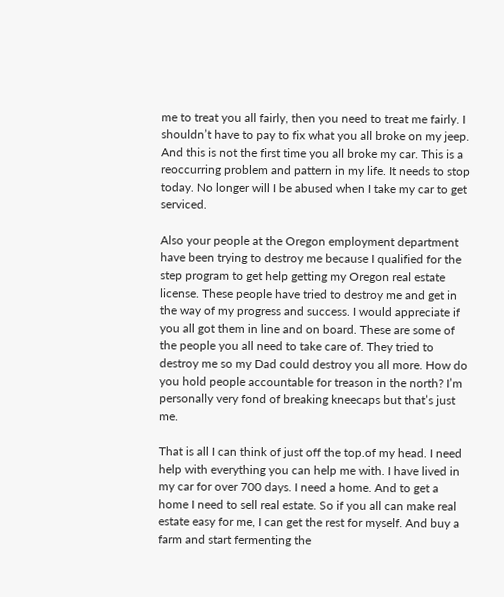me to treat you all fairly, then you need to treat me fairly. I shouldn’t have to pay to fix what you all broke on my jeep. And this is not the first time you all broke my car. This is a reoccurring problem and pattern in my life. It needs to stop today. No longer will I be abused when I take my car to get serviced.

Also your people at the Oregon employment department have been trying to destroy me because I qualified for the step program to get help getting my Oregon real estate license. These people have tried to destroy me and get in the way of my progress and success. I would appreciate if you all got them in line and on board. These are some of the people you all need to take care of. They tried to destroy me so my Dad could destroy you all more. How do you hold people accountable for treason in the north? I’m personally very fond of breaking kneecaps but that’s just me.

That is all I can think of just off the top.of my head. I need help with everything you can help me with. I have lived in my car for over 700 days. I need a home. And to get a home I need to sell real estate. So if you all can make real estate easy for me, I can get the rest for myself. And buy a farm and start fermenting the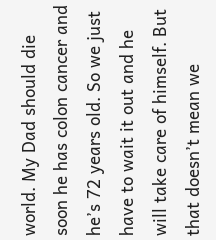world. My Dad should die soon he has colon cancer and he’s 72 years old. So we just have to wait it out and he will take care of himself. But that doesn’t mean we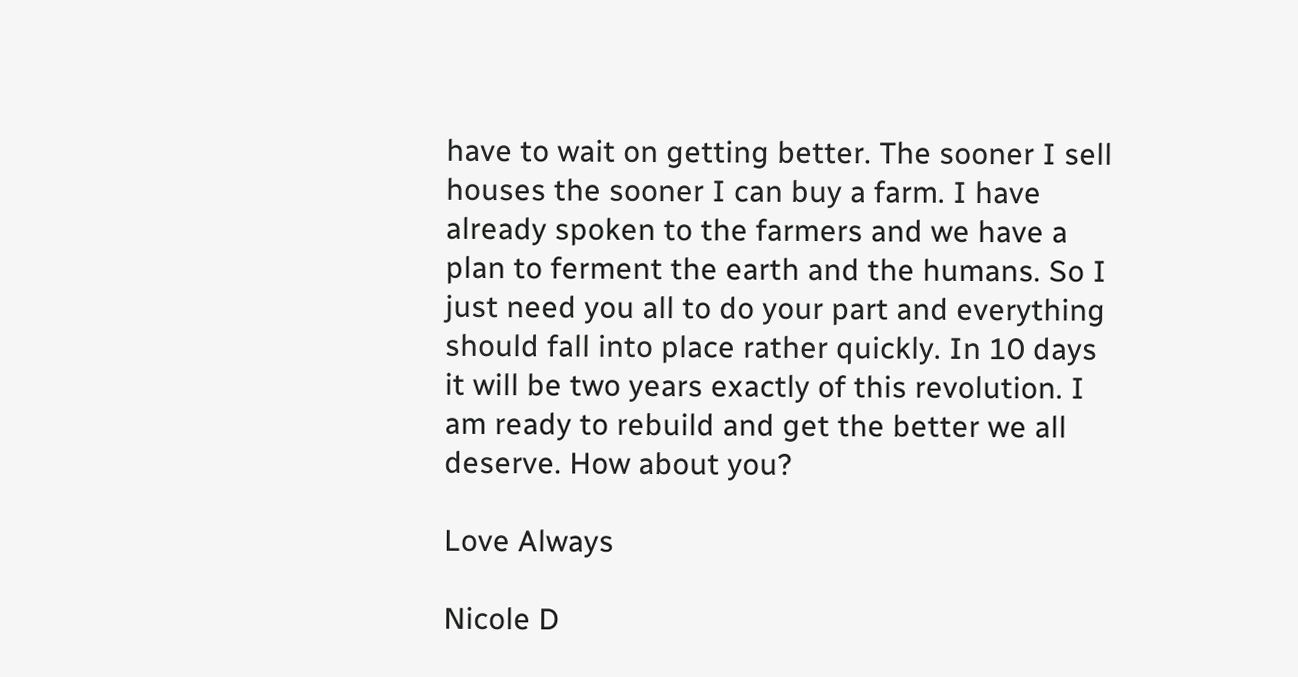have to wait on getting better. The sooner I sell houses the sooner I can buy a farm. I have already spoken to the farmers and we have a plan to ferment the earth and the humans. So I just need you all to do your part and everything should fall into place rather quickly. In 10 days it will be two years exactly of this revolution. I am ready to rebuild and get the better we all deserve. How about you?

Love Always

Nicole D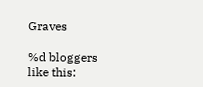Graves

%d bloggers like this: